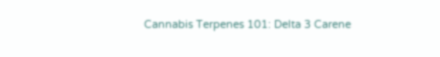Cannabis Terpenes 101: Delta 3 Carene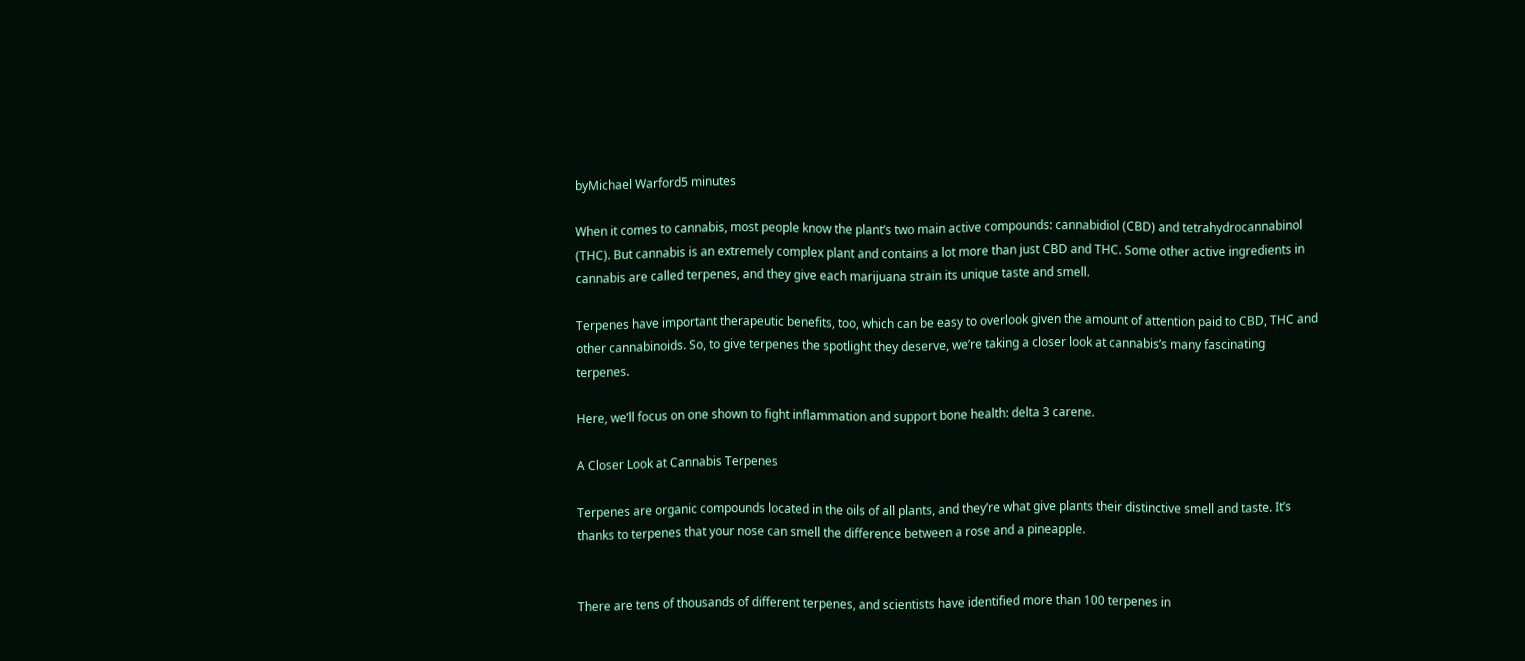byMichael Warford5 minutes

When it comes to cannabis, most people know the plant’s two main active compounds: cannabidiol (CBD) and tetrahydrocannabinol (THC). But cannabis is an extremely complex plant and contains a lot more than just CBD and THC. Some other active ingredients in cannabis are called terpenes, and they give each marijuana strain its unique taste and smell.

Terpenes have important therapeutic benefits, too, which can be easy to overlook given the amount of attention paid to CBD, THC and other cannabinoids. So, to give terpenes the spotlight they deserve, we’re taking a closer look at cannabis’s many fascinating terpenes.

Here, we’ll focus on one shown to fight inflammation and support bone health: delta 3 carene.

A Closer Look at Cannabis Terpenes

Terpenes are organic compounds located in the oils of all plants, and they’re what give plants their distinctive smell and taste. It’s thanks to terpenes that your nose can smell the difference between a rose and a pineapple.


There are tens of thousands of different terpenes, and scientists have identified more than 100 terpenes in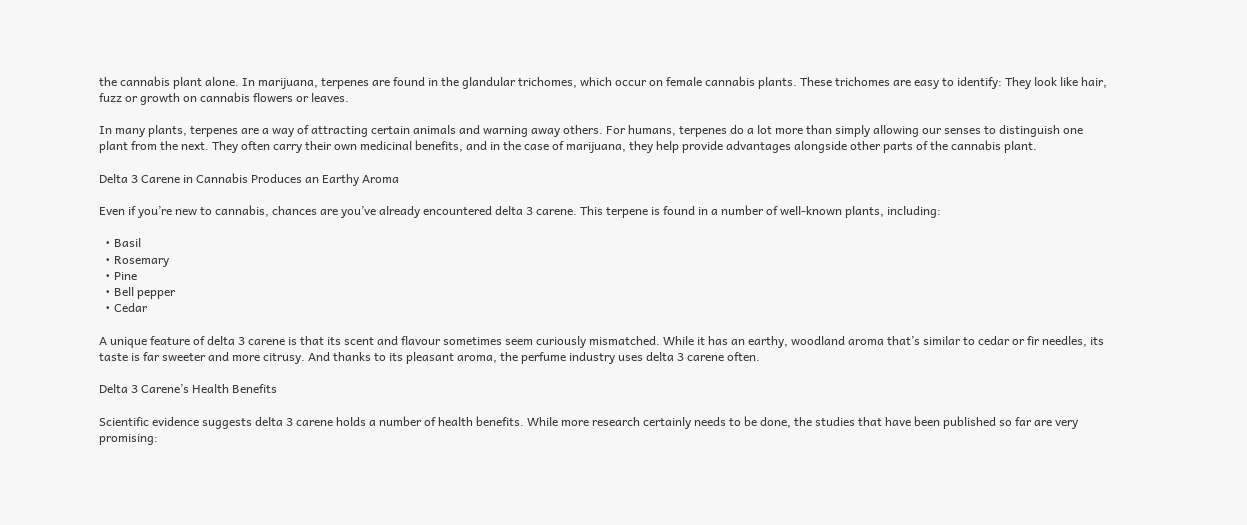the cannabis plant alone. In marijuana, terpenes are found in the glandular trichomes, which occur on female cannabis plants. These trichomes are easy to identify: They look like hair, fuzz or growth on cannabis flowers or leaves.

In many plants, terpenes are a way of attracting certain animals and warning away others. For humans, terpenes do a lot more than simply allowing our senses to distinguish one plant from the next. They often carry their own medicinal benefits, and in the case of marijuana, they help provide advantages alongside other parts of the cannabis plant.

Delta 3 Carene in Cannabis Produces an Earthy Aroma

Even if you’re new to cannabis, chances are you’ve already encountered delta 3 carene. This terpene is found in a number of well-known plants, including:

  • Basil
  • Rosemary
  • Pine
  • Bell pepper
  • Cedar

A unique feature of delta 3 carene is that its scent and flavour sometimes seem curiously mismatched. While it has an earthy, woodland aroma that’s similar to cedar or fir needles, its taste is far sweeter and more citrusy. And thanks to its pleasant aroma, the perfume industry uses delta 3 carene often.

Delta 3 Carene’s Health Benefits

Scientific evidence suggests delta 3 carene holds a number of health benefits. While more research certainly needs to be done, the studies that have been published so far are very promising: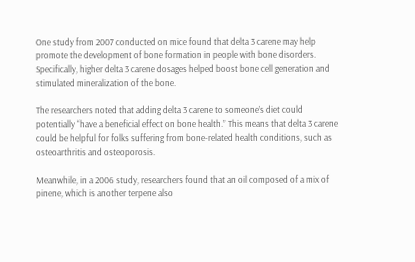One study from 2007 conducted on mice found that delta 3 carene may help promote the development of bone formation in people with bone disorders. Specifically, higher delta 3 carene dosages helped boost bone cell generation and stimulated mineralization of the bone.

The researchers noted that adding delta 3 carene to someone’s diet could potentially “have a beneficial effect on bone health.” This means that delta 3 carene could be helpful for folks suffering from bone-related health conditions, such as osteoarthritis and osteoporosis.

Meanwhile, in a 2006 study, researchers found that an oil composed of a mix of pinene, which is another terpene also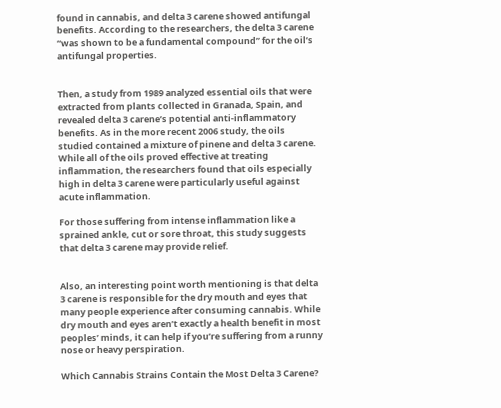found in cannabis, and delta 3 carene showed antifungal benefits. According to the researchers, the delta 3 carene “was shown to be a fundamental compound” for the oil’s antifungal properties.


Then, a study from 1989 analyzed essential oils that were extracted from plants collected in Granada, Spain, and revealed delta 3 carene’s potential anti-inflammatory benefits. As in the more recent 2006 study, the oils studied contained a mixture of pinene and delta 3 carene. While all of the oils proved effective at treating inflammation, the researchers found that oils especially high in delta 3 carene were particularly useful against acute inflammation.

For those suffering from intense inflammation like a sprained ankle, cut or sore throat, this study suggests that delta 3 carene may provide relief.


Also, an interesting point worth mentioning is that delta 3 carene is responsible for the dry mouth and eyes that many people experience after consuming cannabis. While dry mouth and eyes aren’t exactly a health benefit in most peoples’ minds, it can help if you’re suffering from a runny nose or heavy perspiration.

Which Cannabis Strains Contain the Most Delta 3 Carene?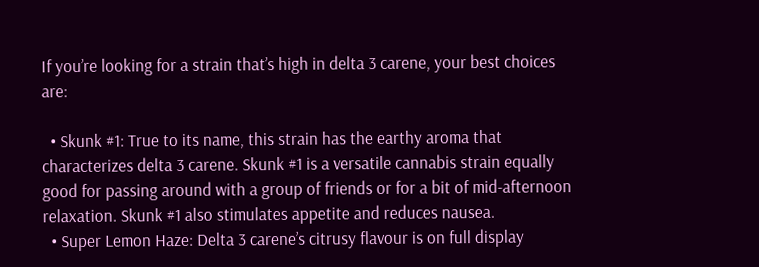If you’re looking for a strain that’s high in delta 3 carene, your best choices are:

  • Skunk #1: True to its name, this strain has the earthy aroma that characterizes delta 3 carene. Skunk #1 is a versatile cannabis strain equally good for passing around with a group of friends or for a bit of mid-afternoon relaxation. Skunk #1 also stimulates appetite and reduces nausea.
  • Super Lemon Haze: Delta 3 carene’s citrusy flavour is on full display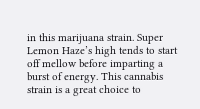in this marijuana strain. Super Lemon Haze’s high tends to start off mellow before imparting a burst of energy. This cannabis strain is a great choice to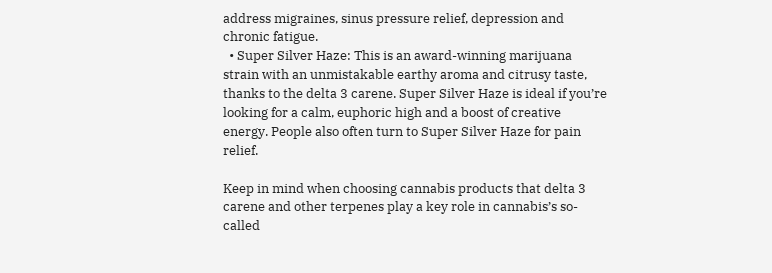address migraines, sinus pressure relief, depression and chronic fatigue.
  • Super Silver Haze: This is an award-winning marijuana strain with an unmistakable earthy aroma and citrusy taste, thanks to the delta 3 carene. Super Silver Haze is ideal if you’re looking for a calm, euphoric high and a boost of creative energy. People also often turn to Super Silver Haze for pain relief.

Keep in mind when choosing cannabis products that delta 3 carene and other terpenes play a key role in cannabis’s so-called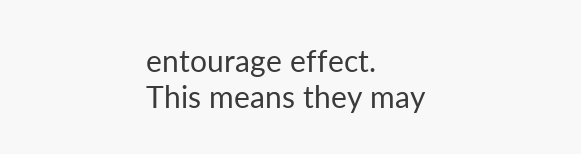entourage effect. This means they may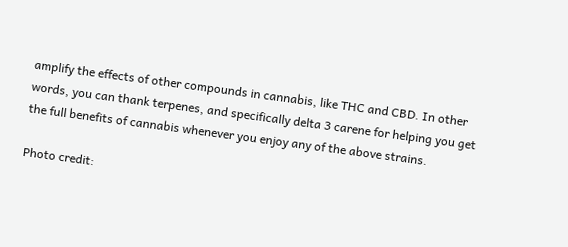amplify the effects of other compounds in cannabis, like THC and CBD. In other words, you can thank terpenes, and specifically delta 3 carene for helping you get the full benefits of cannabis whenever you enjoy any of the above strains.

Photo credit: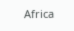Africa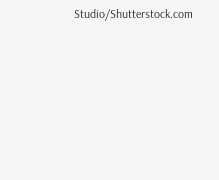Studio/Shutterstock.com